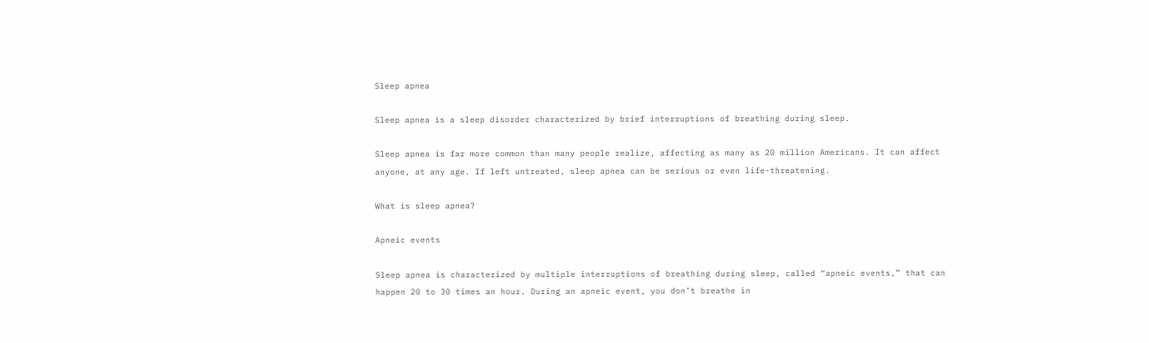Sleep apnea

Sleep apnea is a sleep disorder characterized by brief interruptions of breathing during sleep.

Sleep apnea is far more common than many people realize, affecting as many as 20 million Americans. It can affect anyone, at any age. If left untreated, sleep apnea can be serious or even life-threatening.

What is sleep apnea?

Apneic events

Sleep apnea is characterized by multiple interruptions of breathing during sleep, called “apneic events,” that can happen 20 to 30 times an hour. During an apneic event, you don’t breathe in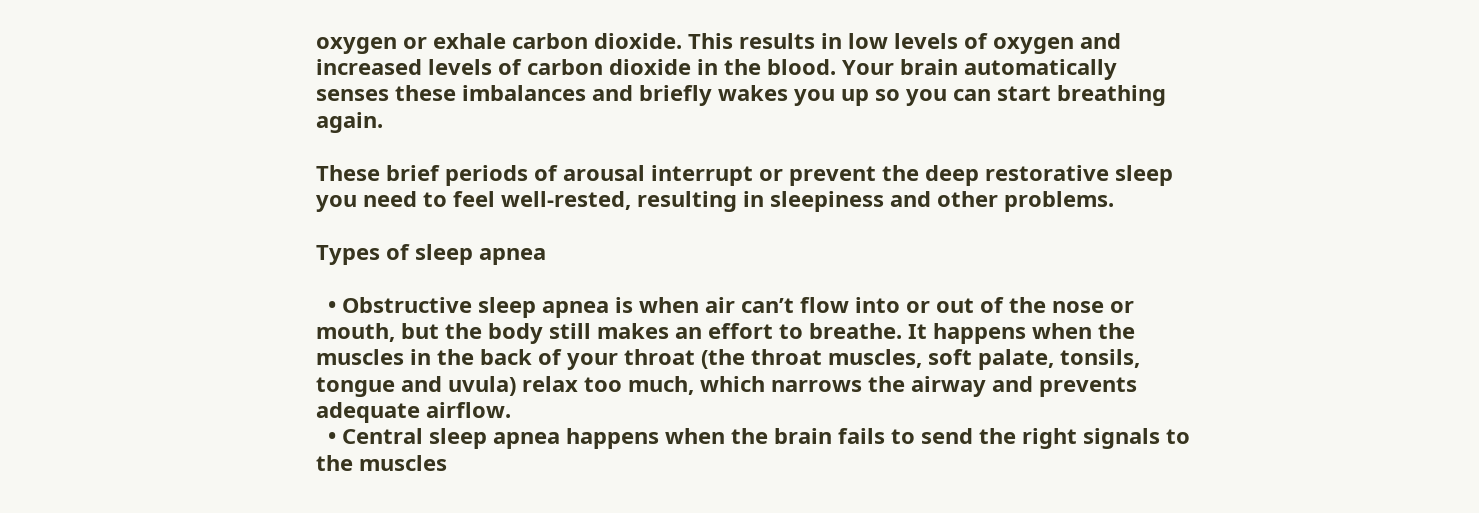oxygen or exhale carbon dioxide. This results in low levels of oxygen and increased levels of carbon dioxide in the blood. Your brain automatically senses these imbalances and briefly wakes you up so you can start breathing again.

These brief periods of arousal interrupt or prevent the deep restorative sleep you need to feel well-rested, resulting in sleepiness and other problems.

Types of sleep apnea

  • Obstructive sleep apnea is when air can’t flow into or out of the nose or mouth, but the body still makes an effort to breathe. It happens when the muscles in the back of your throat (the throat muscles, soft palate, tonsils, tongue and uvula) relax too much, which narrows the airway and prevents adequate airflow.
  • Central sleep apnea happens when the brain fails to send the right signals to the muscles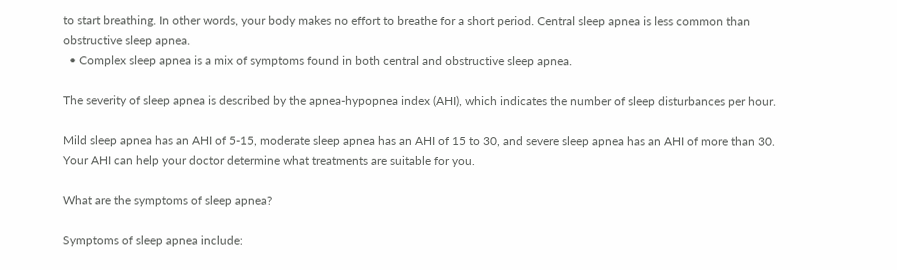to start breathing. In other words, your body makes no effort to breathe for a short period. Central sleep apnea is less common than obstructive sleep apnea.
  • Complex sleep apnea is a mix of symptoms found in both central and obstructive sleep apnea.

The severity of sleep apnea is described by the apnea-hypopnea index (AHI), which indicates the number of sleep disturbances per hour.

Mild sleep apnea has an AHI of 5-15, moderate sleep apnea has an AHI of 15 to 30, and severe sleep apnea has an AHI of more than 30. Your AHI can help your doctor determine what treatments are suitable for you.

What are the symptoms of sleep apnea?

Symptoms of sleep apnea include: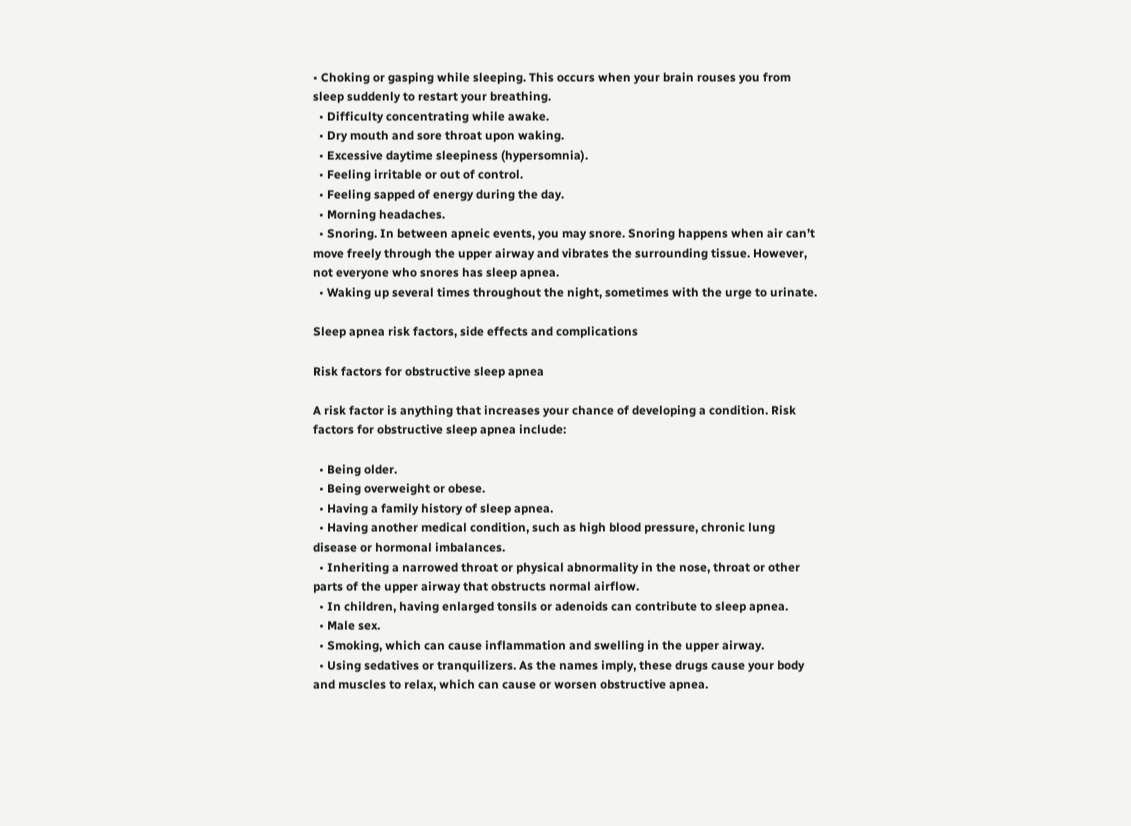• Choking or gasping while sleeping. This occurs when your brain rouses you from sleep suddenly to restart your breathing.
  • Difficulty concentrating while awake.
  • Dry mouth and sore throat upon waking.
  • Excessive daytime sleepiness (hypersomnia).
  • Feeling irritable or out of control.
  • Feeling sapped of energy during the day.
  • Morning headaches.
  • Snoring. In between apneic events, you may snore. Snoring happens when air can’t move freely through the upper airway and vibrates the surrounding tissue. However, not everyone who snores has sleep apnea.
  • Waking up several times throughout the night, sometimes with the urge to urinate.

Sleep apnea risk factors, side effects and complications

Risk factors for obstructive sleep apnea

A risk factor is anything that increases your chance of developing a condition. Risk factors for obstructive sleep apnea include:

  • Being older.
  • Being overweight or obese.
  • Having a family history of sleep apnea.
  • Having another medical condition, such as high blood pressure, chronic lung disease or hormonal imbalances.
  • Inheriting a narrowed throat or physical abnormality in the nose, throat or other parts of the upper airway that obstructs normal airflow.
  • In children, having enlarged tonsils or adenoids can contribute to sleep apnea.
  • Male sex.
  • Smoking, which can cause inflammation and swelling in the upper airway.
  • Using sedatives or tranquilizers. As the names imply, these drugs cause your body and muscles to relax, which can cause or worsen obstructive apnea.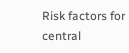Risk factors for central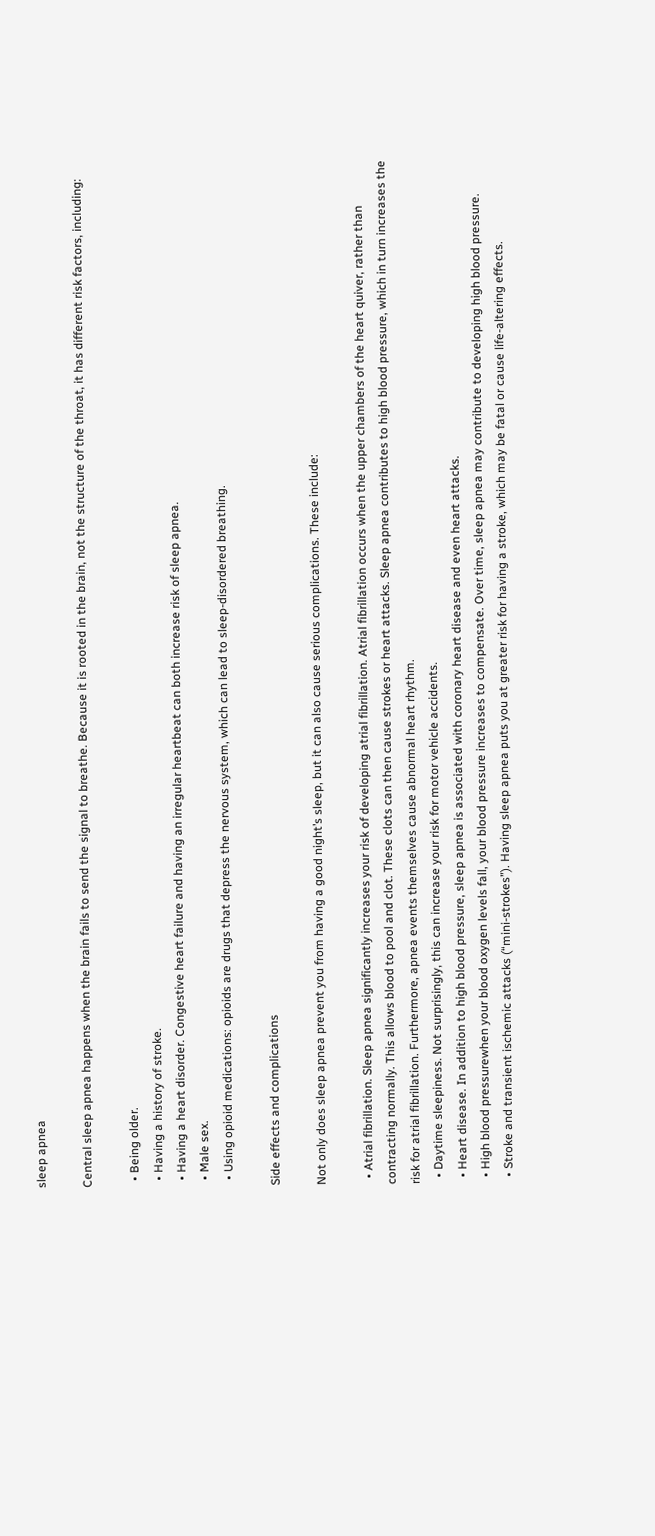sleep apnea

Central sleep apnea happens when the brain fails to send the signal to breathe. Because it is rooted in the brain, not the structure of the throat, it has different risk factors, including:

  • Being older.
  • Having a history of stroke.
  • Having a heart disorder. Congestive heart failure and having an irregular heartbeat can both increase risk of sleep apnea.
  • Male sex.
  • Using opioid medications: opioids are drugs that depress the nervous system, which can lead to sleep-disordered breathing.

Side effects and complications

Not only does sleep apnea prevent you from having a good night’s sleep, but it can also cause serious complications. These include:

  • Atrial fibrillation. Sleep apnea significantly increases your risk of developing atrial fibrillation. Atrial fibrillation occurs when the upper chambers of the heart quiver, rather than contracting normally. This allows blood to pool and clot. These clots can then cause strokes or heart attacks. Sleep apnea contributes to high blood pressure, which in turn increases the risk for atrial fibrillation. Furthermore, apnea events themselves cause abnormal heart rhythm.
  • Daytime sleepiness. Not surprisingly, this can increase your risk for motor vehicle accidents.
  • Heart disease. In addition to high blood pressure, sleep apnea is associated with coronary heart disease and even heart attacks.
  • High blood pressurewhen your blood oxygen levels fall, your blood pressure increases to compensate. Over time, sleep apnea may contribute to developing high blood pressure.
  • Stroke and transient ischemic attacks (“mini-strokes”). Having sleep apnea puts you at greater risk for having a stroke, which may be fatal or cause life-altering effects.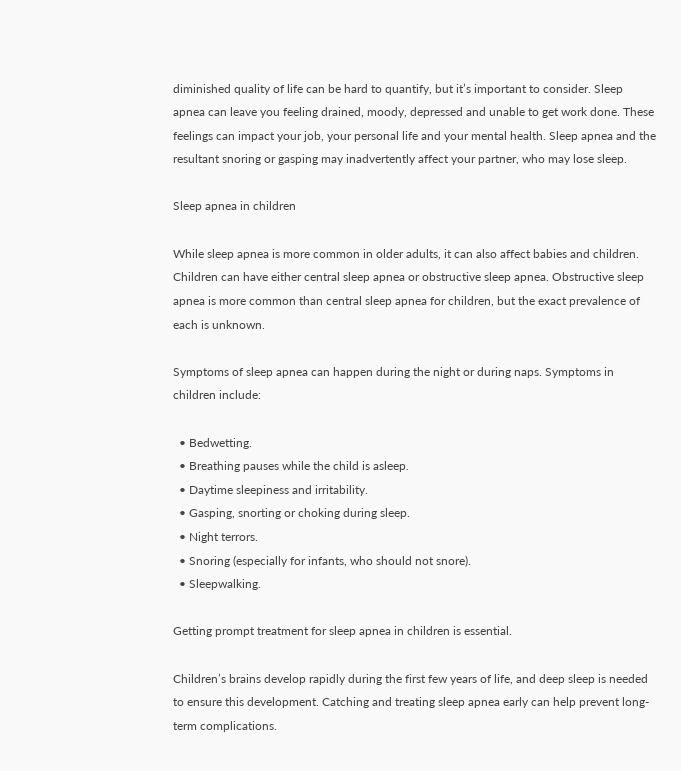diminished quality of life can be hard to quantify, but it’s important to consider. Sleep apnea can leave you feeling drained, moody, depressed and unable to get work done. These feelings can impact your job, your personal life and your mental health. Sleep apnea and the resultant snoring or gasping may inadvertently affect your partner, who may lose sleep.

Sleep apnea in children

While sleep apnea is more common in older adults, it can also affect babies and children. Children can have either central sleep apnea or obstructive sleep apnea. Obstructive sleep apnea is more common than central sleep apnea for children, but the exact prevalence of each is unknown.

Symptoms of sleep apnea can happen during the night or during naps. Symptoms in children include:

  • Bedwetting.
  • Breathing pauses while the child is asleep.
  • Daytime sleepiness and irritability.
  • Gasping, snorting or choking during sleep.
  • Night terrors.
  • Snoring (especially for infants, who should not snore).
  • Sleepwalking.

Getting prompt treatment for sleep apnea in children is essential.

Children’s brains develop rapidly during the first few years of life, and deep sleep is needed to ensure this development. Catching and treating sleep apnea early can help prevent long-term complications.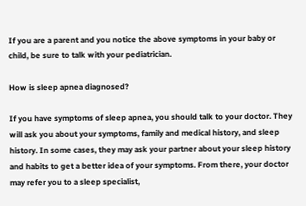If you are a parent and you notice the above symptoms in your baby or child, be sure to talk with your pediatrician.

How is sleep apnea diagnosed?

If you have symptoms of sleep apnea, you should talk to your doctor. They will ask you about your symptoms, family and medical history, and sleep history. In some cases, they may ask your partner about your sleep history and habits to get a better idea of your symptoms. From there, your doctor may refer you to a sleep specialist,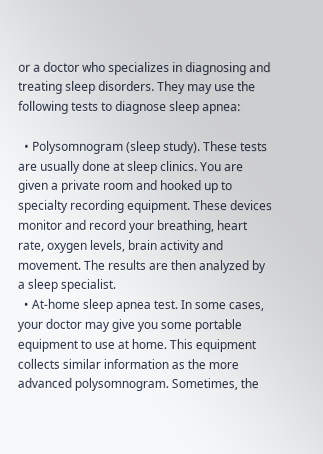or a doctor who specializes in diagnosing and treating sleep disorders. They may use the following tests to diagnose sleep apnea:

  • Polysomnogram (sleep study). These tests are usually done at sleep clinics. You are given a private room and hooked up to specialty recording equipment. These devices monitor and record your breathing, heart rate, oxygen levels, brain activity and movement. The results are then analyzed by a sleep specialist.
  • At-home sleep apnea test. In some cases, your doctor may give you some portable equipment to use at home. This equipment collects similar information as the more advanced polysomnogram. Sometimes, the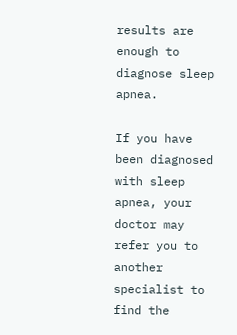results are enough to diagnose sleep apnea.

If you have been diagnosed with sleep apnea, your doctor may refer you to another specialist to find the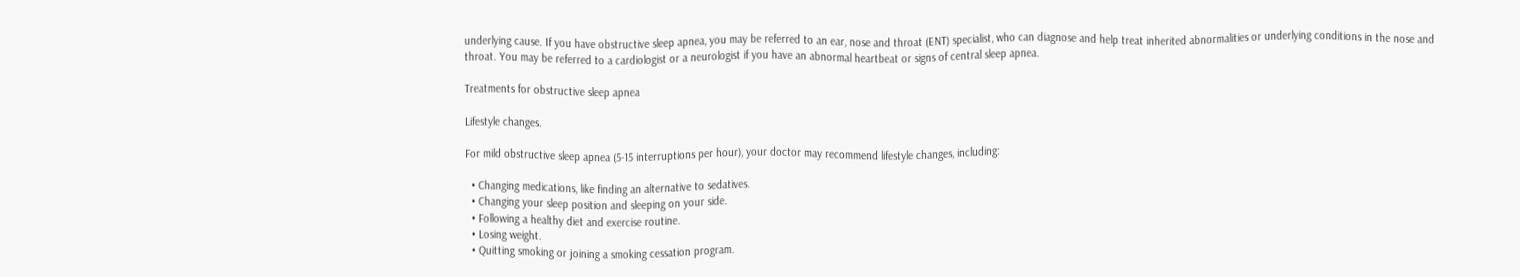underlying cause. If you have obstructive sleep apnea, you may be referred to an ear, nose and throat (ENT) specialist, who can diagnose and help treat inherited abnormalities or underlying conditions in the nose and throat. You may be referred to a cardiologist or a neurologist if you have an abnormal heartbeat or signs of central sleep apnea.

Treatments for obstructive sleep apnea

Lifestyle changes.

For mild obstructive sleep apnea (5-15 interruptions per hour), your doctor may recommend lifestyle changes, including:

  • Changing medications, like finding an alternative to sedatives.
  • Changing your sleep position and sleeping on your side.
  • Following a healthy diet and exercise routine.
  • Losing weight.
  • Quitting smoking or joining a smoking cessation program.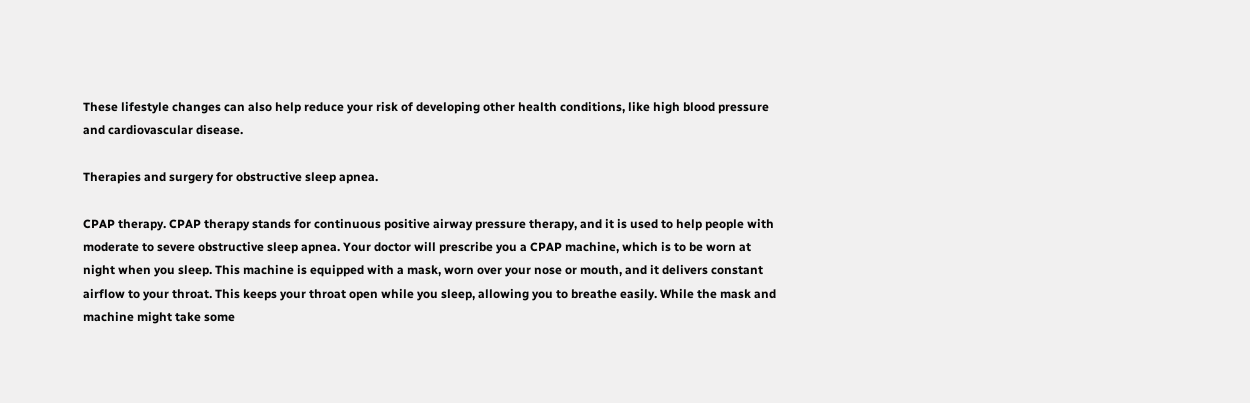These lifestyle changes can also help reduce your risk of developing other health conditions, like high blood pressure and cardiovascular disease.

Therapies and surgery for obstructive sleep apnea.

CPAP therapy. CPAP therapy stands for continuous positive airway pressure therapy, and it is used to help people with moderate to severe obstructive sleep apnea. Your doctor will prescribe you a CPAP machine, which is to be worn at night when you sleep. This machine is equipped with a mask, worn over your nose or mouth, and it delivers constant airflow to your throat. This keeps your throat open while you sleep, allowing you to breathe easily. While the mask and machine might take some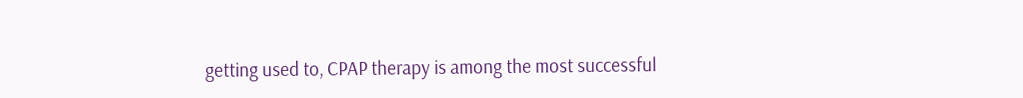getting used to, CPAP therapy is among the most successful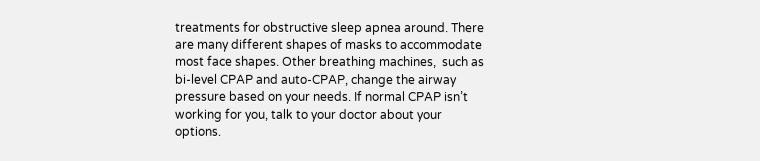treatments for obstructive sleep apnea around. There are many different shapes of masks to accommodate most face shapes. Other breathing machines,  such as bi-level CPAP and auto-CPAP, change the airway pressure based on your needs. If normal CPAP isn’t working for you, talk to your doctor about your options.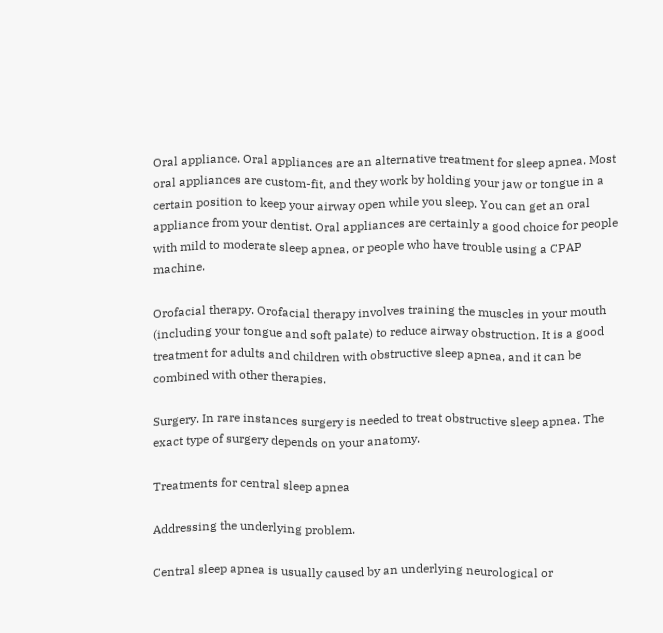Oral appliance. Oral appliances are an alternative treatment for sleep apnea. Most oral appliances are custom-fit, and they work by holding your jaw or tongue in a certain position to keep your airway open while you sleep. You can get an oral appliance from your dentist. Oral appliances are certainly a good choice for people with mild to moderate sleep apnea, or people who have trouble using a CPAP machine.

Orofacial therapy. Orofacial therapy involves training the muscles in your mouth (including your tongue and soft palate) to reduce airway obstruction. It is a good treatment for adults and children with obstructive sleep apnea, and it can be combined with other therapies.

Surgery. In rare instances surgery is needed to treat obstructive sleep apnea. The exact type of surgery depends on your anatomy.

Treatments for central sleep apnea

Addressing the underlying problem.

Central sleep apnea is usually caused by an underlying neurological or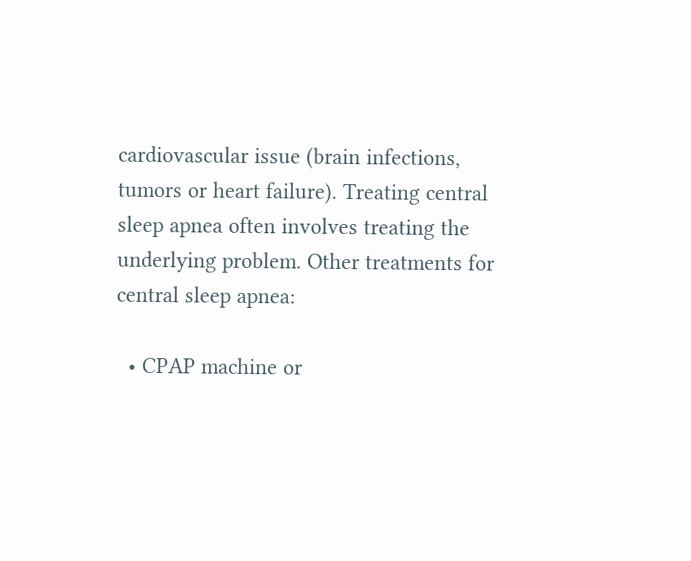cardiovascular issue (brain infections, tumors or heart failure). Treating central sleep apnea often involves treating the underlying problem. Other treatments for central sleep apnea:

  • CPAP machine or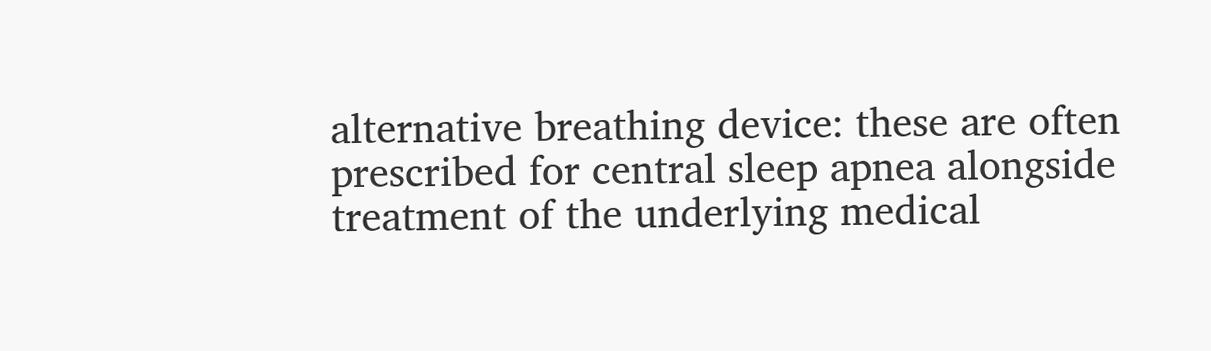alternative breathing device: these are often prescribed for central sleep apnea alongside treatment of the underlying medical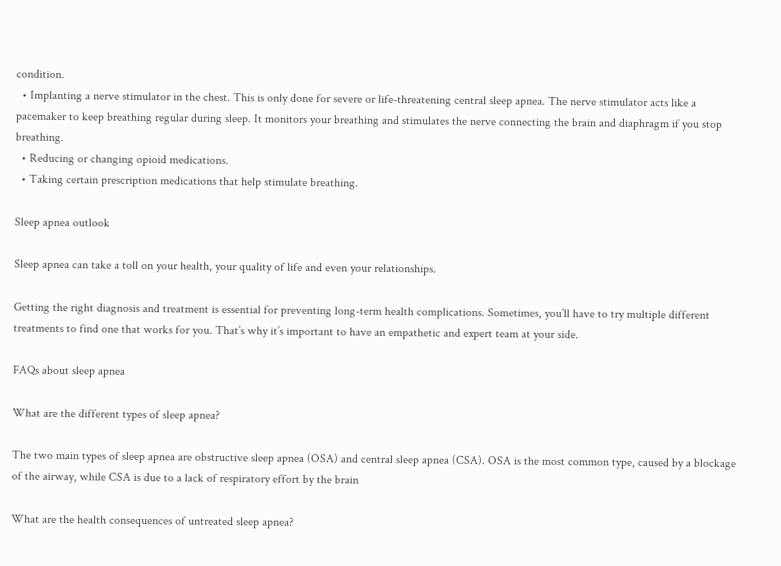condition.
  • Implanting a nerve stimulator in the chest. This is only done for severe or life-threatening central sleep apnea. The nerve stimulator acts like a pacemaker to keep breathing regular during sleep. It monitors your breathing and stimulates the nerve connecting the brain and diaphragm if you stop breathing.
  • Reducing or changing opioid medications.
  • Taking certain prescription medications that help stimulate breathing.

Sleep apnea outlook

Sleep apnea can take a toll on your health, your quality of life and even your relationships.

Getting the right diagnosis and treatment is essential for preventing long-term health complications. Sometimes, you’ll have to try multiple different treatments to find one that works for you. That’s why it’s important to have an empathetic and expert team at your side.

FAQs about sleep apnea

What are the different types of sleep apnea?

The two main types of sleep apnea are obstructive sleep apnea (OSA) and central sleep apnea (CSA). OSA is the most common type, caused by a blockage of the airway, while CSA is due to a lack of respiratory effort by the brain

What are the health consequences of untreated sleep apnea?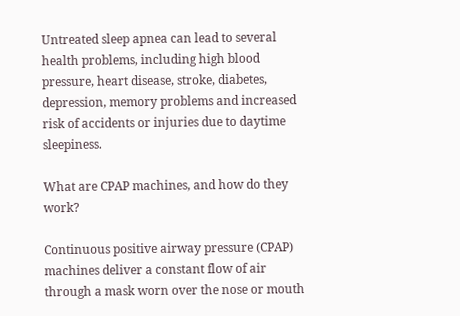Untreated sleep apnea can lead to several health problems, including high blood pressure, heart disease, stroke, diabetes, depression, memory problems and increased risk of accidents or injuries due to daytime sleepiness.

What are CPAP machines, and how do they work?

Continuous positive airway pressure (CPAP) machines deliver a constant flow of air through a mask worn over the nose or mouth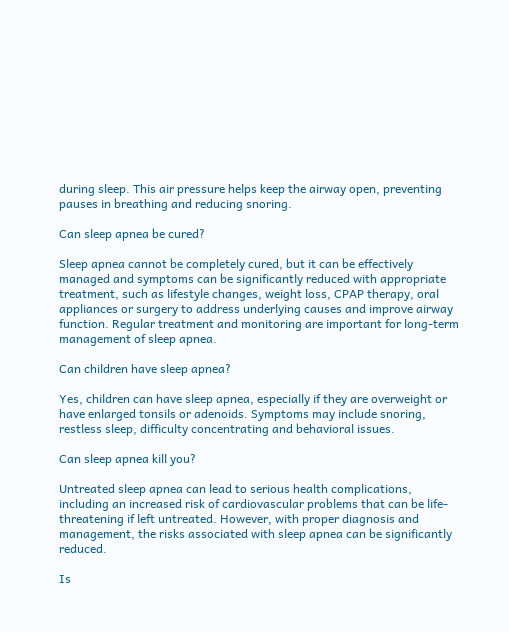during sleep. This air pressure helps keep the airway open, preventing pauses in breathing and reducing snoring.

Can sleep apnea be cured?

Sleep apnea cannot be completely cured, but it can be effectively managed and symptoms can be significantly reduced with appropriate treatment, such as lifestyle changes, weight loss, CPAP therapy, oral appliances or surgery to address underlying causes and improve airway function. Regular treatment and monitoring are important for long-term management of sleep apnea.

Can children have sleep apnea?

Yes, children can have sleep apnea, especially if they are overweight or have enlarged tonsils or adenoids. Symptoms may include snoring, restless sleep, difficulty concentrating and behavioral issues.

Can sleep apnea kill you?

Untreated sleep apnea can lead to serious health complications, including an increased risk of cardiovascular problems that can be life-threatening if left untreated. However, with proper diagnosis and management, the risks associated with sleep apnea can be significantly reduced.

Is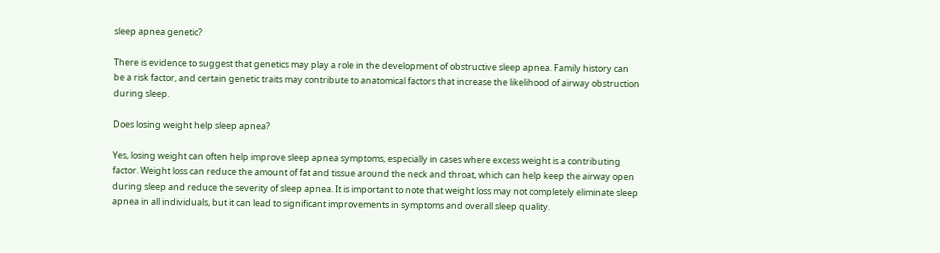sleep apnea genetic?

There is evidence to suggest that genetics may play a role in the development of obstructive sleep apnea. Family history can be a risk factor, and certain genetic traits may contribute to anatomical factors that increase the likelihood of airway obstruction during sleep.

Does losing weight help sleep apnea?

Yes, losing weight can often help improve sleep apnea symptoms, especially in cases where excess weight is a contributing factor. Weight loss can reduce the amount of fat and tissue around the neck and throat, which can help keep the airway open during sleep and reduce the severity of sleep apnea. It is important to note that weight loss may not completely eliminate sleep apnea in all individuals, but it can lead to significant improvements in symptoms and overall sleep quality.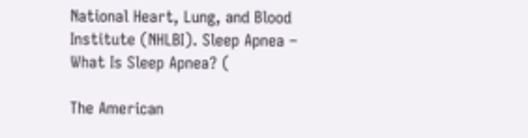National Heart, Lung, and Blood Institute (NHLBI). Sleep Apnea – What Is Sleep Apnea? (

The American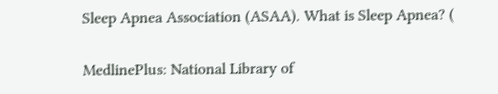Sleep Apnea Association (ASAA). What is Sleep Apnea? (

MedlinePlus: National Library of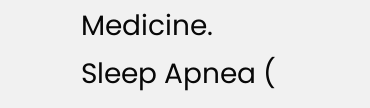Medicine. Sleep Apnea (